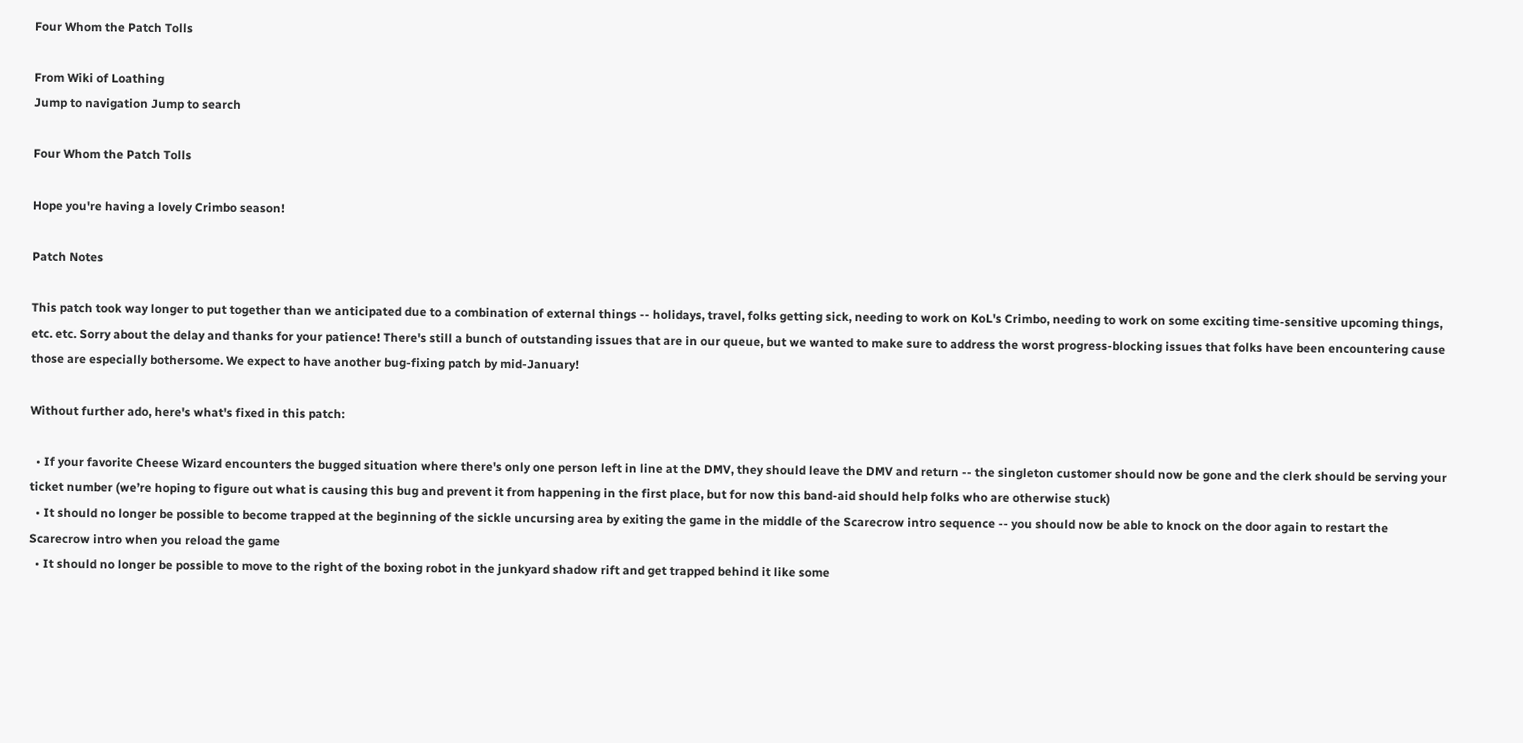Four Whom the Patch Tolls

From Wiki of Loathing
Jump to navigation Jump to search

Four Whom the Patch Tolls

Hope you're having a lovely Crimbo season!

Patch Notes

This patch took way longer to put together than we anticipated due to a combination of external things -- holidays, travel, folks getting sick, needing to work on KoL's Crimbo, needing to work on some exciting time-sensitive upcoming things, etc. etc. Sorry about the delay and thanks for your patience! There's still a bunch of outstanding issues that are in our queue, but we wanted to make sure to address the worst progress-blocking issues that folks have been encountering cause those are especially bothersome. We expect to have another bug-fixing patch by mid-January!

Without further ado, here's what's fixed in this patch:

  • If your favorite Cheese Wizard encounters the bugged situation where there's only one person left in line at the DMV, they should leave the DMV and return -- the singleton customer should now be gone and the clerk should be serving your ticket number (we’re hoping to figure out what is causing this bug and prevent it from happening in the first place, but for now this band-aid should help folks who are otherwise stuck)
  • It should no longer be possible to become trapped at the beginning of the sickle uncursing area by exiting the game in the middle of the Scarecrow intro sequence -- you should now be able to knock on the door again to restart the Scarecrow intro when you reload the game
  • It should no longer be possible to move to the right of the boxing robot in the junkyard shadow rift and get trapped behind it like some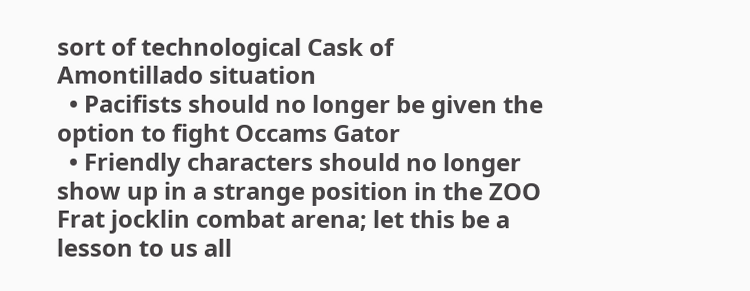sort of technological Cask of Amontillado situation
  • Pacifists should no longer be given the option to fight Occams Gator
  • Friendly characters should no longer show up in a strange position in the ZOO Frat jocklin combat arena; let this be a lesson to us all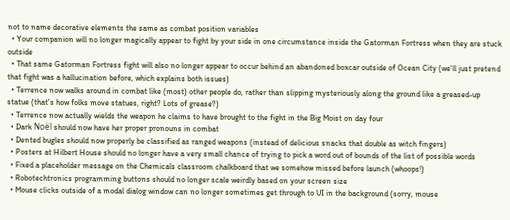not to name decorative elements the same as combat position variables
  • Your companion will no longer magically appear to fight by your side in one circumstance inside the Gatorman Fortress when they are stuck outside
  • That same Gatorman Fortress fight will also no longer appear to occur behind an abandoned boxcar outside of Ocean City (we'll just pretend that fight was a hallucination before, which explains both issues)
  • Terrence now walks around in combat like (most) other people do, rather than slipping mysteriously along the ground like a greased-up statue (that's how folks move statues, right? Lots of grease?)
  • Terrence now actually wields the weapon he claims to have brought to the fight in the Big Moist on day four
  • Dark Noël should now have her proper pronouns in combat
  • Dented bugles should now properly be classified as ranged weapons (instead of delicious snacks that double as witch fingers)
  • Posters at Hilbert House should no longer have a very small chance of trying to pick a word out of bounds of the list of possible words
  • Fixed a placeholder message on the Chemicals classroom chalkboard that we somehow missed before launch (whoops!)
  • Robotechtronics programming buttons should no longer scale weirdly based on your screen size
  • Mouse clicks outside of a modal dialog window can no longer sometimes get through to UI in the background (sorry, mouse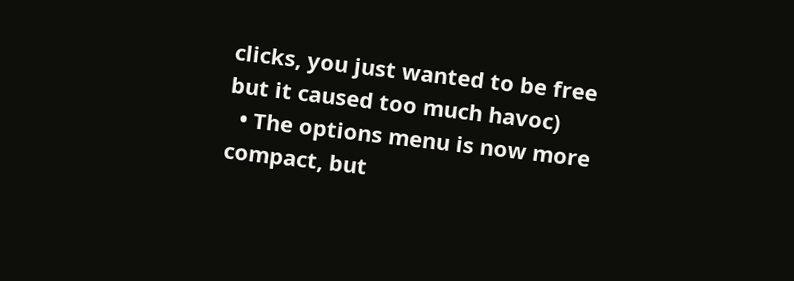clicks, you just wanted to be free but it caused too much havoc)
  • The options menu is now more compact, but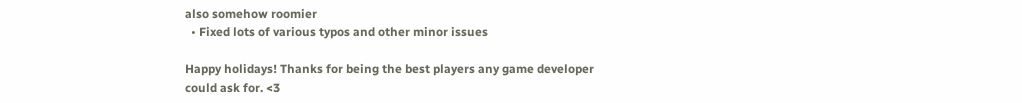also somehow roomier
  • Fixed lots of various typos and other minor issues

Happy holidays! Thanks for being the best players any game developer could ask for. <3